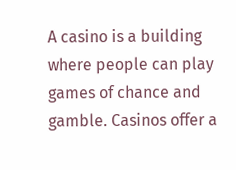A casino is a building where people can play games of chance and gamble. Casinos offer a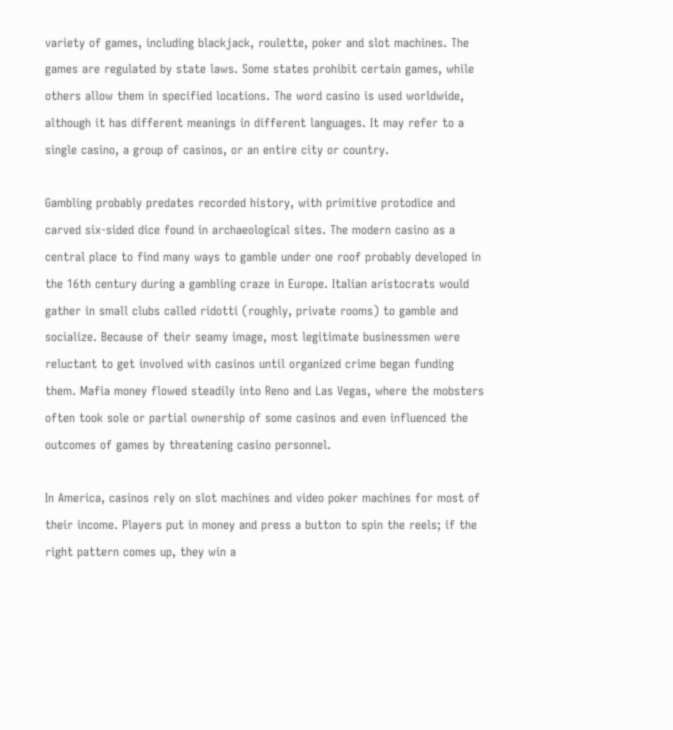variety of games, including blackjack, roulette, poker and slot machines. The games are regulated by state laws. Some states prohibit certain games, while others allow them in specified locations. The word casino is used worldwide, although it has different meanings in different languages. It may refer to a single casino, a group of casinos, or an entire city or country.

Gambling probably predates recorded history, with primitive protodice and carved six-sided dice found in archaeological sites. The modern casino as a central place to find many ways to gamble under one roof probably developed in the 16th century during a gambling craze in Europe. Italian aristocrats would gather in small clubs called ridotti (roughly, private rooms) to gamble and socialize. Because of their seamy image, most legitimate businessmen were reluctant to get involved with casinos until organized crime began funding them. Mafia money flowed steadily into Reno and Las Vegas, where the mobsters often took sole or partial ownership of some casinos and even influenced the outcomes of games by threatening casino personnel.

In America, casinos rely on slot machines and video poker machines for most of their income. Players put in money and press a button to spin the reels; if the right pattern comes up, they win a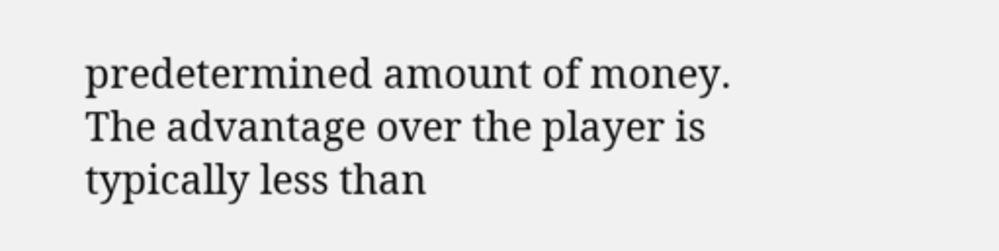predetermined amount of money. The advantage over the player is typically less than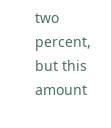two percent, but this amount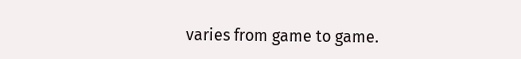varies from game to game.